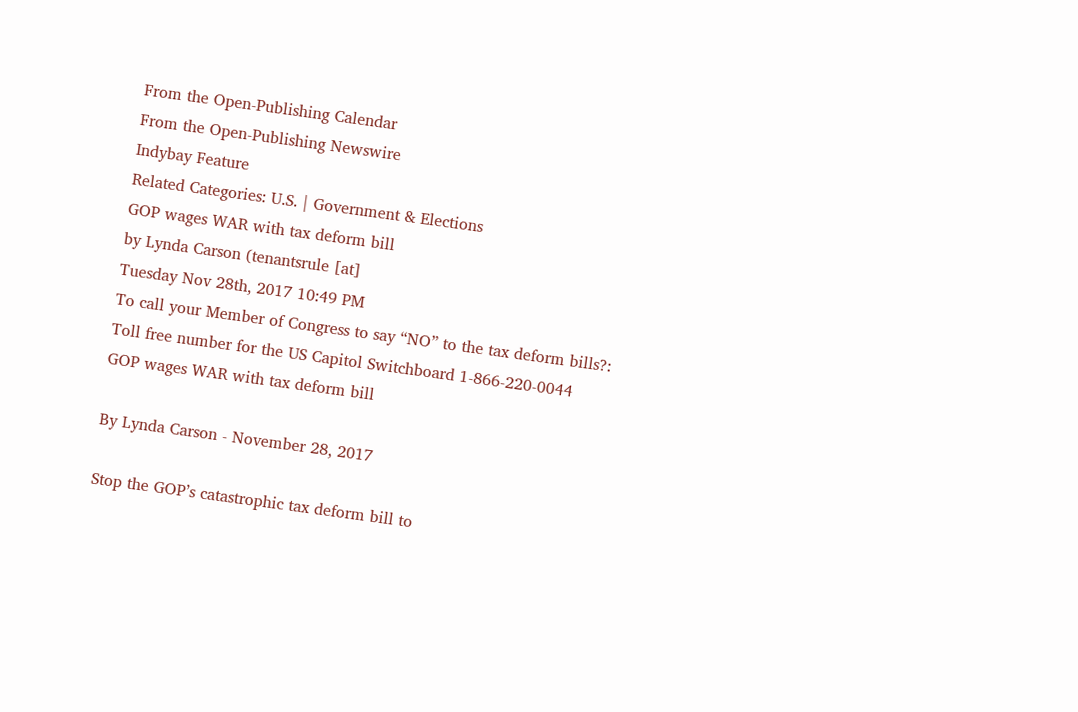From the Open-Publishing Calendar
From the Open-Publishing Newswire
Indybay Feature
Related Categories: U.S. | Government & Elections
GOP wages WAR with tax deform bill
by Lynda Carson (tenantsrule [at]
Tuesday Nov 28th, 2017 10:49 PM
To call your Member of Congress to say “NO” to the tax deform bills?:
Toll free number for the US Capitol Switchboard 1-866-220-0044
GOP wages WAR with tax deform bill

By Lynda Carson - November 28, 2017

Stop the GOP’s catastrophic tax deform bill to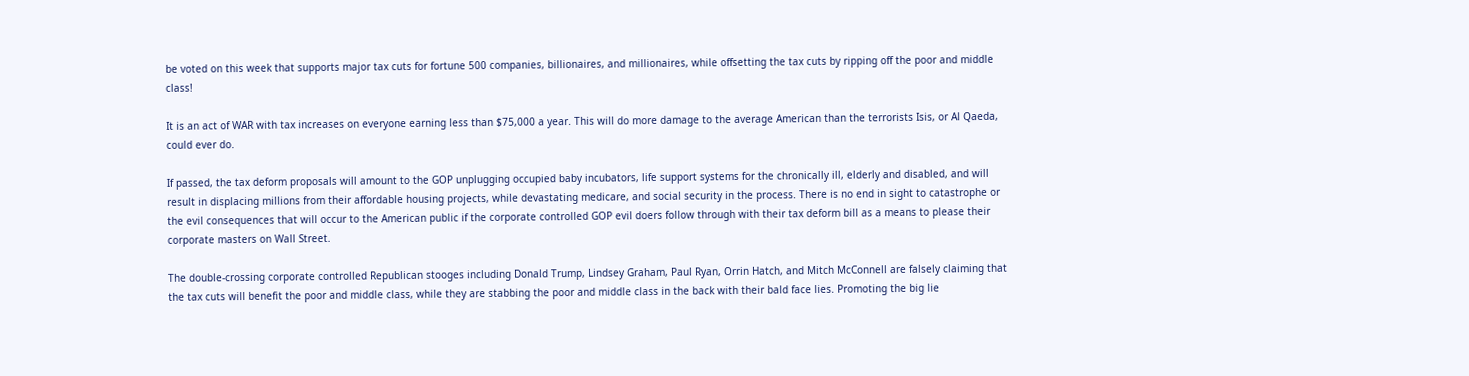be voted on this week that supports major tax cuts for fortune 500 companies, billionaires, and millionaires, while offsetting the tax cuts by ripping off the poor and middle class!

It is an act of WAR with tax increases on everyone earning less than $75,000 a year. This will do more damage to the average American than the terrorists Isis, or Al Qaeda, could ever do.

If passed, the tax deform proposals will amount to the GOP unplugging occupied baby incubators, life support systems for the chronically ill, elderly and disabled, and will result in displacing millions from their affordable housing projects, while devastating medicare, and social security in the process. There is no end in sight to catastrophe or the evil consequences that will occur to the American public if the corporate controlled GOP evil doers follow through with their tax deform bill as a means to please their corporate masters on Wall Street.

The double-crossing corporate controlled Republican stooges including Donald Trump, Lindsey Graham, Paul Ryan, Orrin Hatch, and Mitch McConnell are falsely claiming that the tax cuts will benefit the poor and middle class, while they are stabbing the poor and middle class in the back with their bald face lies. Promoting the big lie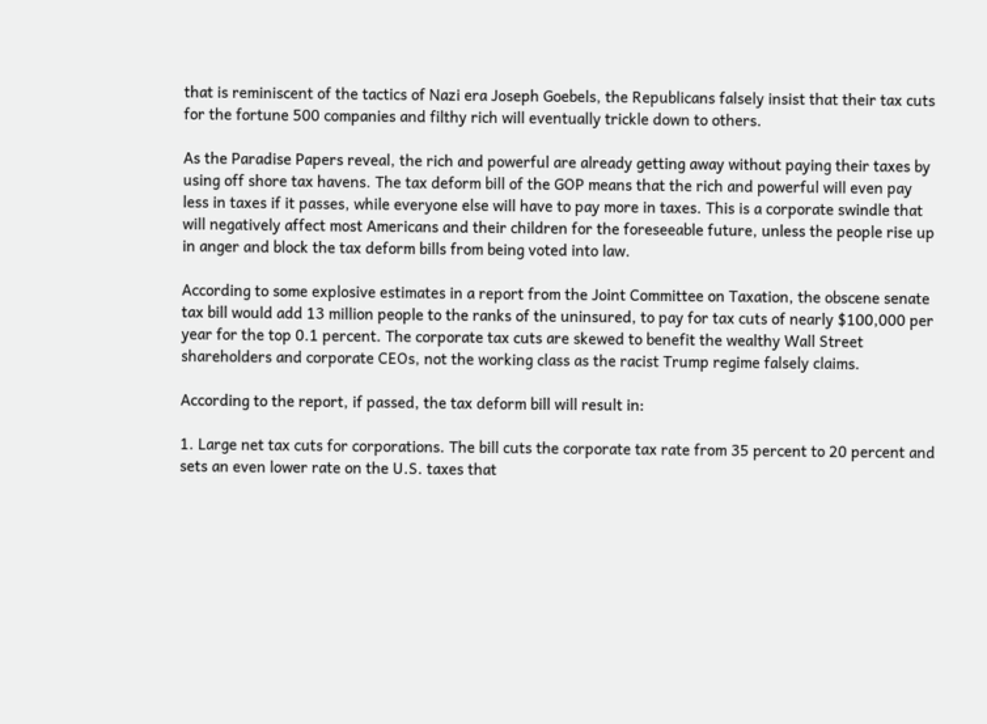that is reminiscent of the tactics of Nazi era Joseph Goebels, the Republicans falsely insist that their tax cuts for the fortune 500 companies and filthy rich will eventually trickle down to others.

As the Paradise Papers reveal, the rich and powerful are already getting away without paying their taxes by using off shore tax havens. The tax deform bill of the GOP means that the rich and powerful will even pay less in taxes if it passes, while everyone else will have to pay more in taxes. This is a corporate swindle that will negatively affect most Americans and their children for the foreseeable future, unless the people rise up in anger and block the tax deform bills from being voted into law.

According to some explosive estimates in a report from the Joint Committee on Taxation, the obscene senate tax bill would add 13 million people to the ranks of the uninsured, to pay for tax cuts of nearly $100,000 per year for the top 0.1 percent. The corporate tax cuts are skewed to benefit the wealthy Wall Street shareholders and corporate CEOs, not the working class as the racist Trump regime falsely claims.

According to the report, if passed, the tax deform bill will result in:

1. Large net tax cuts for corporations. The bill cuts the corporate tax rate from 35 percent to 20 percent and sets an even lower rate on the U.S. taxes that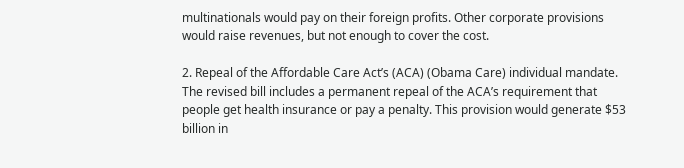multinationals would pay on their foreign profits. Other corporate provisions would raise revenues, but not enough to cover the cost.

2. Repeal of the Affordable Care Act’s (ACA) (Obama Care) individual mandate. The revised bill includes a permanent repeal of the ACA’s requirement that people get health insurance or pay a penalty. This provision would generate $53 billion in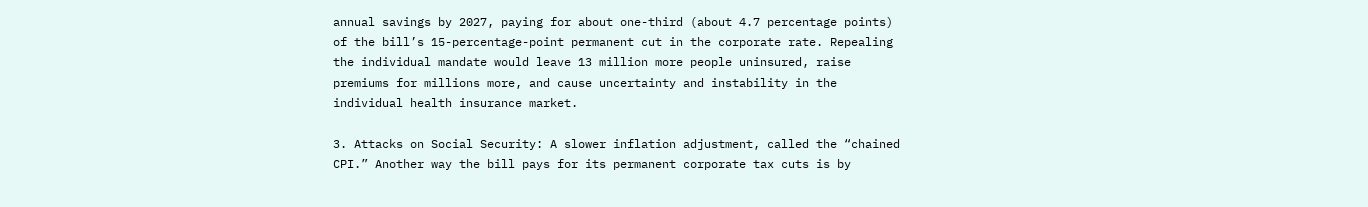annual savings by 2027, paying for about one-third (about 4.7 percentage points) of the bill’s 15-percentage-point permanent cut in the corporate rate. Repealing the individual mandate would leave 13 million more people uninsured, raise premiums for millions more, and cause uncertainty and instability in the individual health insurance market.

3. Attacks on Social Security: A slower inflation adjustment, called the “chained CPI.” Another way the bill pays for its permanent corporate tax cuts is by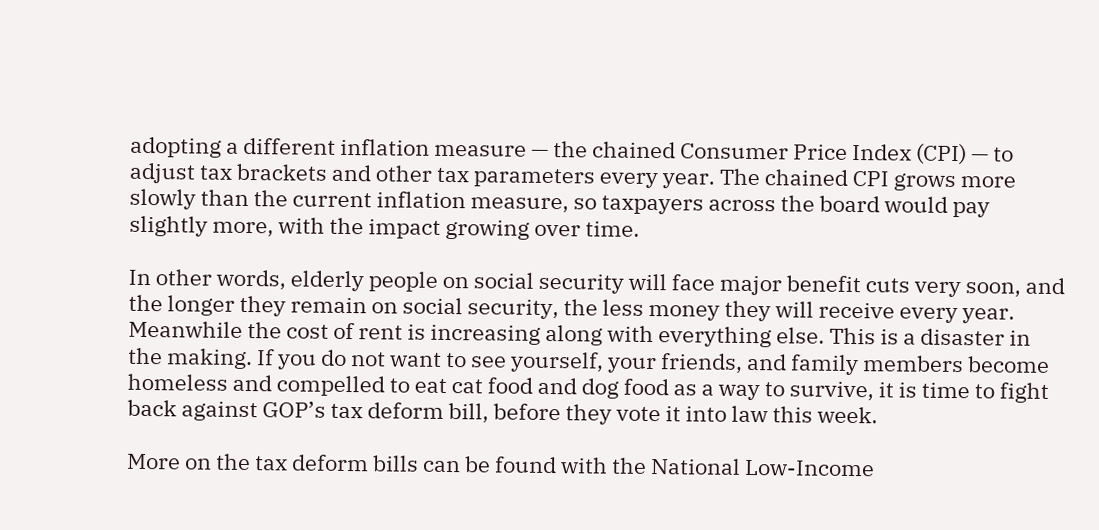adopting a different inflation measure — the chained Consumer Price Index (CPI) — to adjust tax brackets and other tax parameters every year. The chained CPI grows more slowly than the current inflation measure, so taxpayers across the board would pay slightly more, with the impact growing over time.

In other words, elderly people on social security will face major benefit cuts very soon, and the longer they remain on social security, the less money they will receive every year. Meanwhile the cost of rent is increasing along with everything else. This is a disaster in the making. If you do not want to see yourself, your friends, and family members become homeless and compelled to eat cat food and dog food as a way to survive, it is time to fight back against GOP’s tax deform bill, before they vote it into law this week.

More on the tax deform bills can be found with the National Low-Income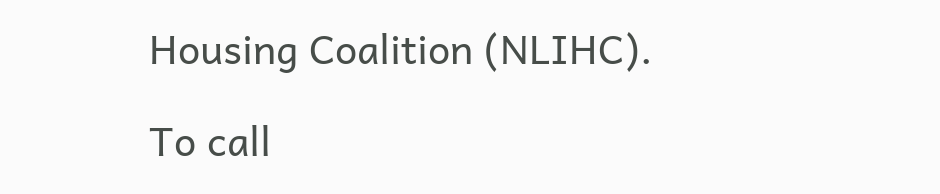Housing Coalition (NLIHC).

To call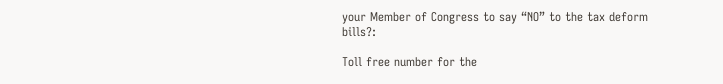your Member of Congress to say “NO” to the tax deform bills?:

Toll free number for the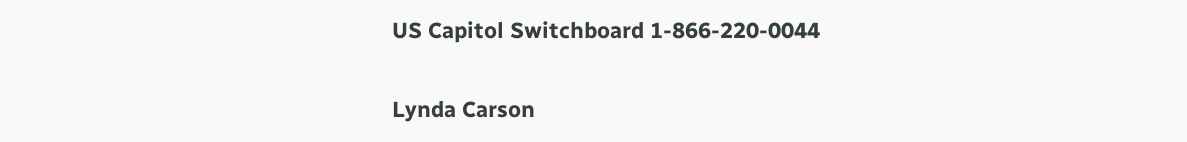US Capitol Switchboard 1-866-220-0044

Lynda Carson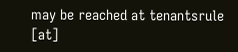may be reached at tenantsrule [at]